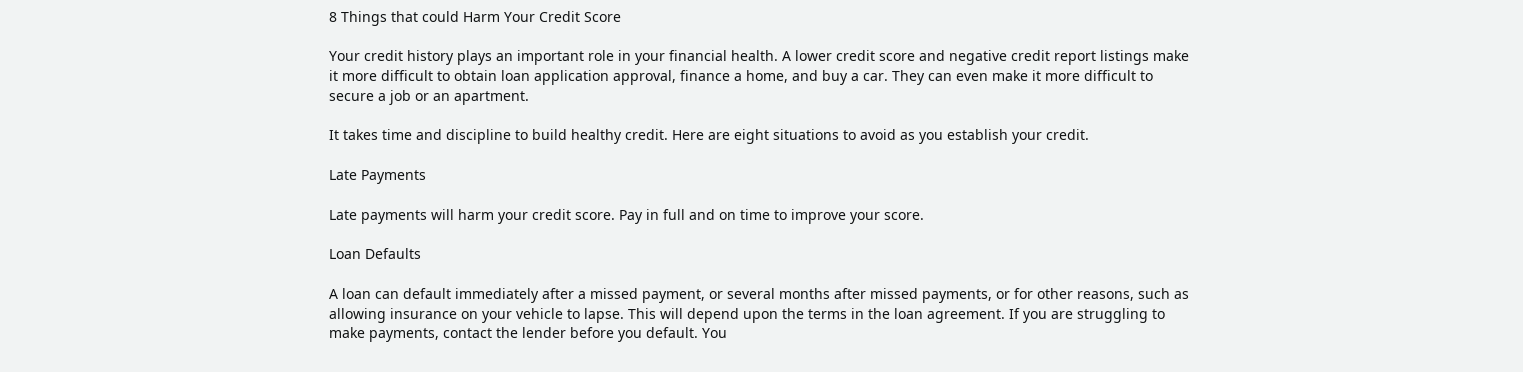8 Things that could Harm Your Credit Score

Your credit history plays an important role in your financial health. A lower credit score and negative credit report listings make it more difficult to obtain loan application approval, finance a home, and buy a car. They can even make it more difficult to secure a job or an apartment.

It takes time and discipline to build healthy credit. Here are eight situations to avoid as you establish your credit.

Late Payments

Late payments will harm your credit score. Pay in full and on time to improve your score.

Loan Defaults

A loan can default immediately after a missed payment, or several months after missed payments, or for other reasons, such as allowing insurance on your vehicle to lapse. This will depend upon the terms in the loan agreement. If you are struggling to make payments, contact the lender before you default. You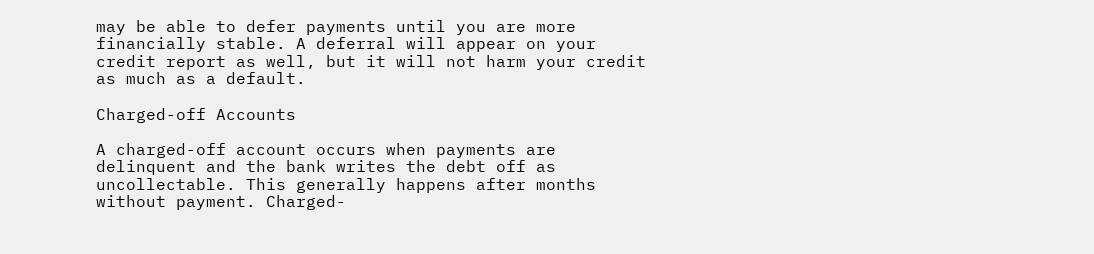may be able to defer payments until you are more financially stable. A deferral will appear on your credit report as well, but it will not harm your credit as much as a default.

Charged-off Accounts

A charged-off account occurs when payments are delinquent and the bank writes the debt off as uncollectable. This generally happens after months without payment. Charged-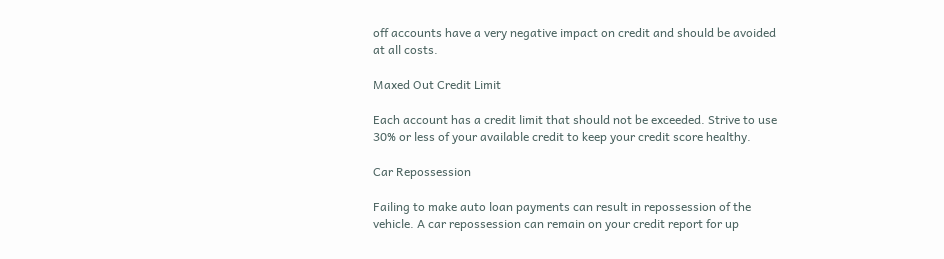off accounts have a very negative impact on credit and should be avoided at all costs.

Maxed Out Credit Limit

Each account has a credit limit that should not be exceeded. Strive to use 30% or less of your available credit to keep your credit score healthy.

Car Repossession

Failing to make auto loan payments can result in repossession of the vehicle. A car repossession can remain on your credit report for up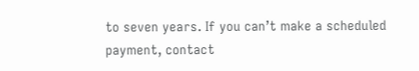to seven years. If you can’t make a scheduled payment, contact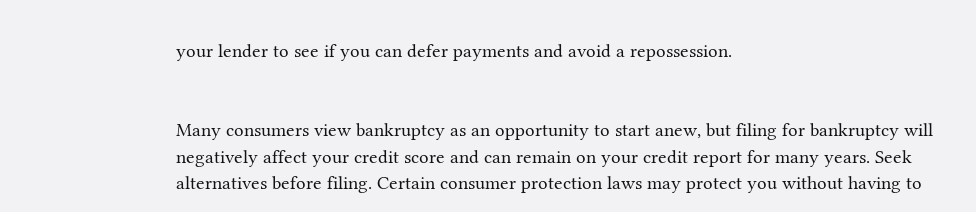your lender to see if you can defer payments and avoid a repossession.


Many consumers view bankruptcy as an opportunity to start anew, but filing for bankruptcy will negatively affect your credit score and can remain on your credit report for many years. Seek alternatives before filing. Certain consumer protection laws may protect you without having to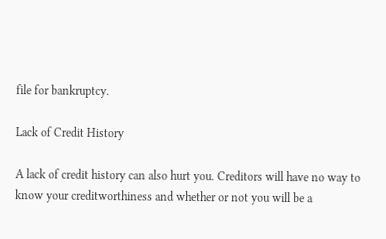file for bankruptcy.

Lack of Credit History

A lack of credit history can also hurt you. Creditors will have no way to know your creditworthiness and whether or not you will be a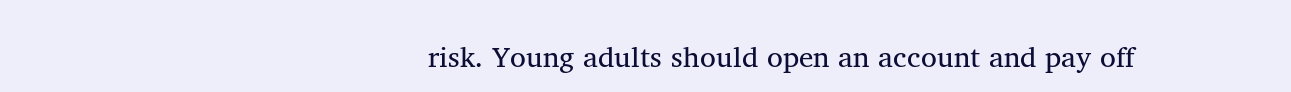risk. Young adults should open an account and pay off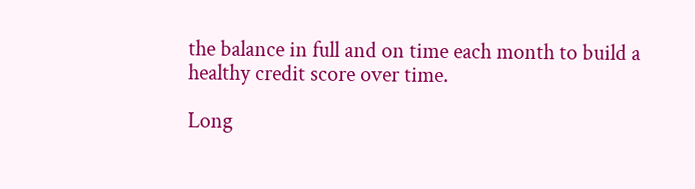the balance in full and on time each month to build a healthy credit score over time.

Long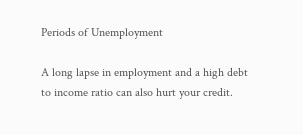Periods of Unemployment

A long lapse in employment and a high debt to income ratio can also hurt your credit.